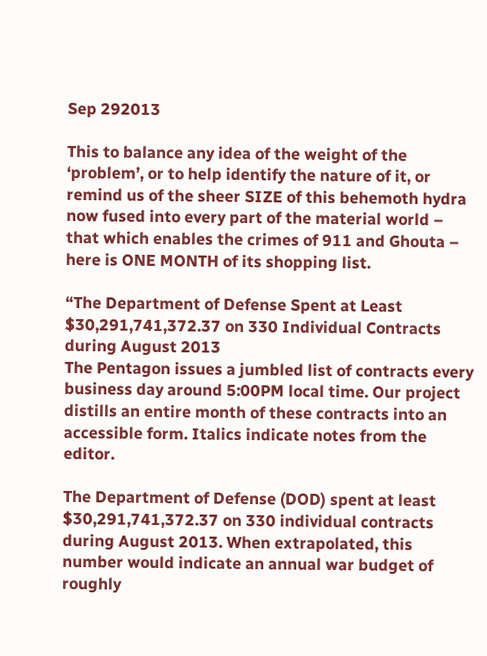Sep 292013

This to balance any idea of the weight of the ‘problem’, or to help identify the nature of it, or remind us of the sheer SIZE of this behemoth hydra now fused into every part of the material world – that which enables the crimes of 911 and Ghouta – here is ONE MONTH of its shopping list.

“The Department of Defense Spent at Least $30,291,741,372.37 on 330 Individual Contracts during August 2013
The Pentagon issues a jumbled list of contracts every business day around 5:00PM local time. Our project distills an entire month of these contracts into an accessible form. Italics indicate notes from the editor.

The Department of Defense (DOD) spent at least $30,291,741,372.37 on 330 individual contracts during August 2013. When extrapolated, this number would indicate an annual war budget of roughly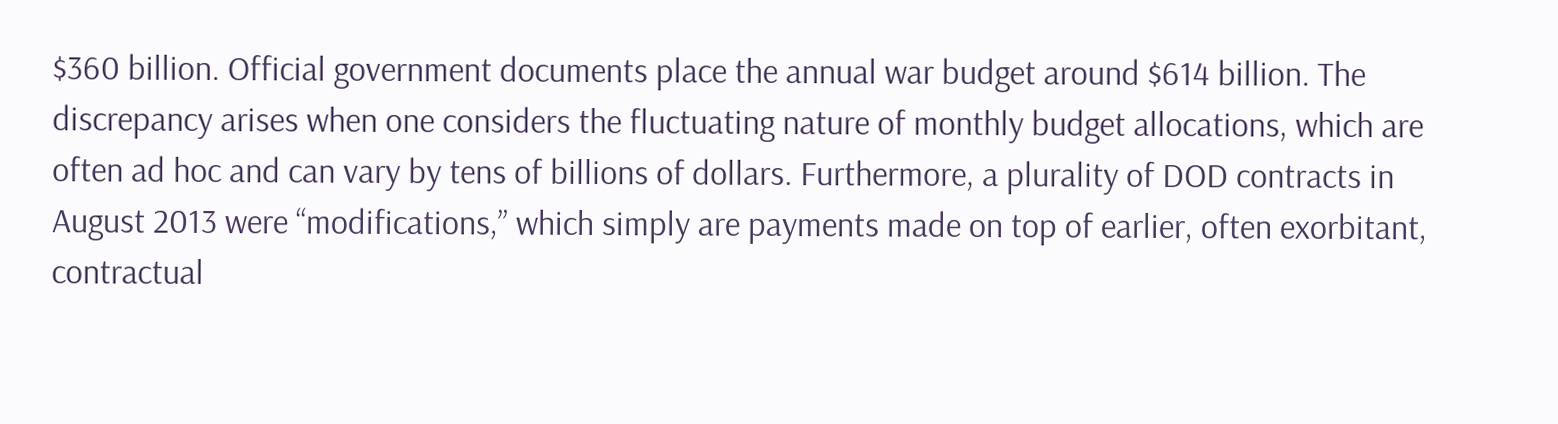$360 billion. Official government documents place the annual war budget around $614 billion. The discrepancy arises when one considers the fluctuating nature of monthly budget allocations, which are often ad hoc and can vary by tens of billions of dollars. Furthermore, a plurality of DOD contracts in August 2013 were “modifications,” which simply are payments made on top of earlier, often exorbitant, contractual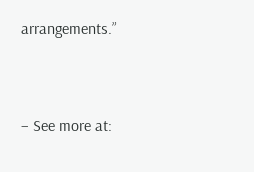arrangements.”


– See more at: